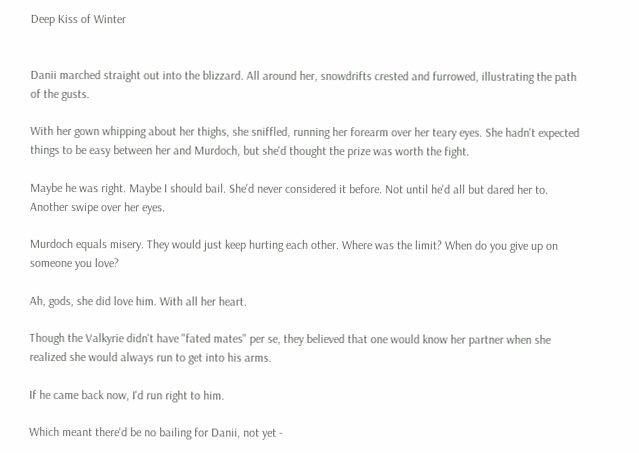Deep Kiss of Winter


Danii marched straight out into the blizzard. All around her, snowdrifts crested and furrowed, illustrating the path of the gusts.

With her gown whipping about her thighs, she sniffled, running her forearm over her teary eyes. She hadn't expected things to be easy between her and Murdoch, but she'd thought the prize was worth the fight.

Maybe he was right. Maybe I should bail. She'd never considered it before. Not until he'd all but dared her to. Another swipe over her eyes.

Murdoch equals misery. They would just keep hurting each other. Where was the limit? When do you give up on someone you love?

Ah, gods, she did love him. With all her heart.

Though the Valkyrie didn't have "fated mates" per se, they believed that one would know her partner when she realized she would always run to get into his arms.

If he came back now, I'd run right to him.

Which meant there'd be no bailing for Danii, not yet -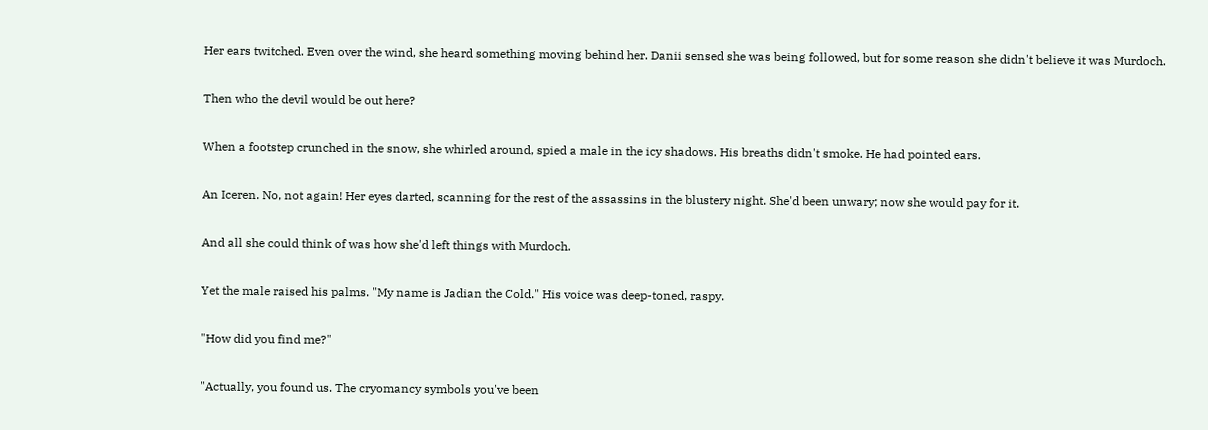Her ears twitched. Even over the wind, she heard something moving behind her. Danii sensed she was being followed, but for some reason she didn't believe it was Murdoch.

Then who the devil would be out here?

When a footstep crunched in the snow, she whirled around, spied a male in the icy shadows. His breaths didn't smoke. He had pointed ears.

An Iceren. No, not again! Her eyes darted, scanning for the rest of the assassins in the blustery night. She'd been unwary; now she would pay for it.

And all she could think of was how she'd left things with Murdoch.

Yet the male raised his palms. "My name is Jadian the Cold." His voice was deep-toned, raspy.

"How did you find me?"

"Actually, you found us. The cryomancy symbols you've been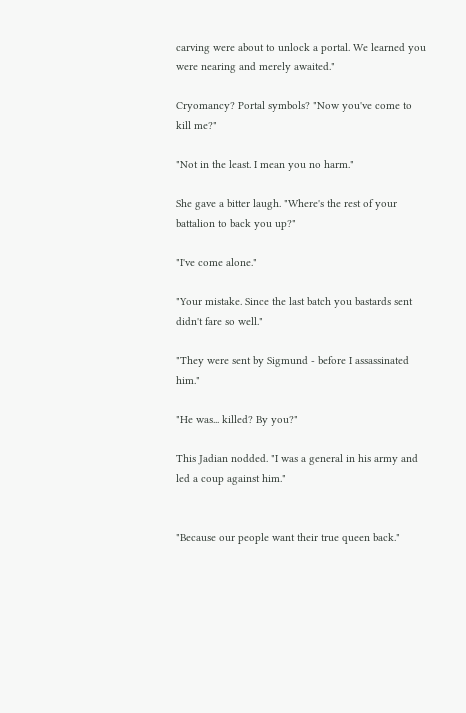carving were about to unlock a portal. We learned you were nearing and merely awaited."

Cryomancy? Portal symbols? "Now you've come to kill me?"

"Not in the least. I mean you no harm."

She gave a bitter laugh. "Where's the rest of your battalion to back you up?"

"I've come alone."

"Your mistake. Since the last batch you bastards sent didn't fare so well."

"They were sent by Sigmund - before I assassinated him."

"He was... killed? By you?"

This Jadian nodded. "I was a general in his army and led a coup against him."


"Because our people want their true queen back."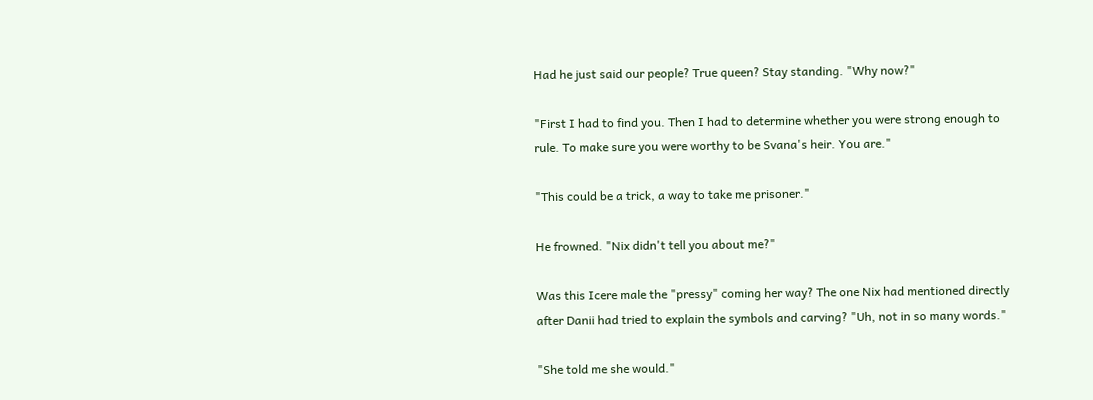Had he just said our people? True queen? Stay standing. "Why now?"

"First I had to find you. Then I had to determine whether you were strong enough to rule. To make sure you were worthy to be Svana's heir. You are."

"This could be a trick, a way to take me prisoner."

He frowned. "Nix didn't tell you about me?"

Was this Icere male the "pressy" coming her way? The one Nix had mentioned directly after Danii had tried to explain the symbols and carving? "Uh, not in so many words."

"She told me she would."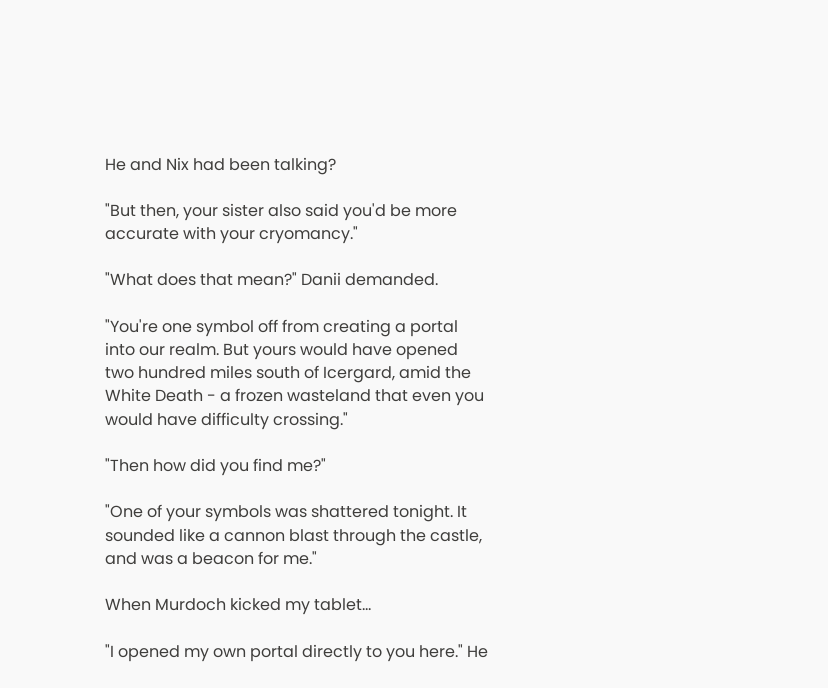He and Nix had been talking?

"But then, your sister also said you'd be more accurate with your cryomancy."

"What does that mean?" Danii demanded.

"You're one symbol off from creating a portal into our realm. But yours would have opened two hundred miles south of Icergard, amid the White Death - a frozen wasteland that even you would have difficulty crossing."

"Then how did you find me?"

"One of your symbols was shattered tonight. It sounded like a cannon blast through the castle, and was a beacon for me."

When Murdoch kicked my tablet...

"I opened my own portal directly to you here." He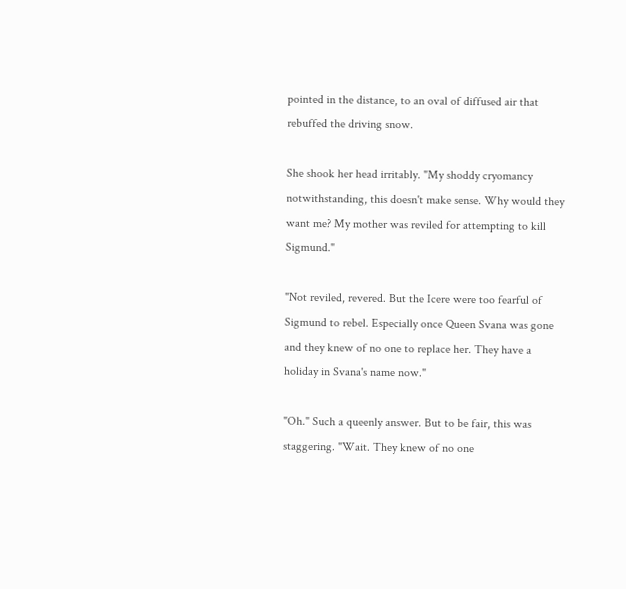pointed in the distance, to an oval of diffused air that rebuffed the driving snow.

She shook her head irritably. "My shoddy cryomancy notwithstanding, this doesn't make sense. Why would they want me? My mother was reviled for attempting to kill Sigmund."

"Not reviled, revered. But the Icere were too fearful of Sigmund to rebel. Especially once Queen Svana was gone and they knew of no one to replace her. They have a holiday in Svana's name now."

"Oh." Such a queenly answer. But to be fair, this was staggering. "Wait. They knew of no one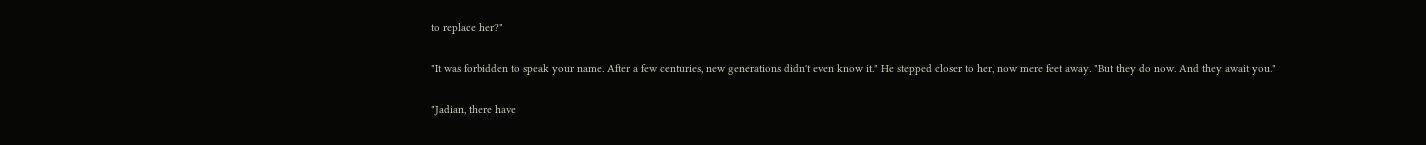to replace her?"

"It was forbidden to speak your name. After a few centuries, new generations didn't even know it." He stepped closer to her, now mere feet away. "But they do now. And they await you."

"Jadian, there have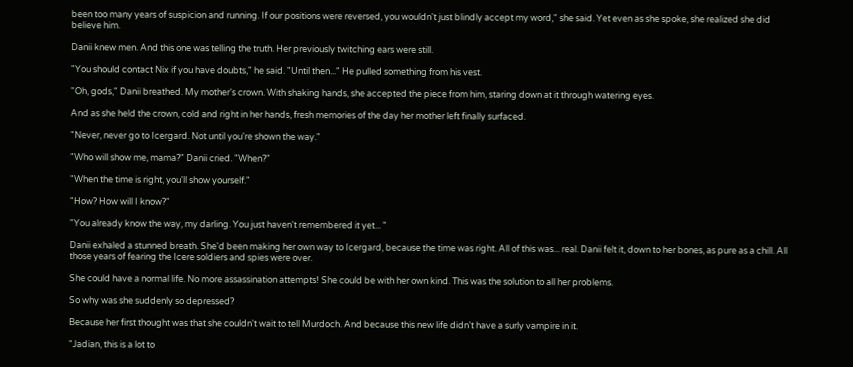been too many years of suspicion and running. If our positions were reversed, you wouldn't just blindly accept my word," she said. Yet even as she spoke, she realized she did believe him.

Danii knew men. And this one was telling the truth. Her previously twitching ears were still.

"You should contact Nix if you have doubts," he said. "Until then..." He pulled something from his vest.

"Oh, gods," Danii breathed. My mother's crown. With shaking hands, she accepted the piece from him, staring down at it through watering eyes.

And as she held the crown, cold and right in her hands, fresh memories of the day her mother left finally surfaced.

"Never, never go to Icergard. Not until you're shown the way."

"Who will show me, mama?" Danii cried. "When?"

"When the time is right, you'll show yourself."

"How? How will I know?"

"You already know the way, my darling. You just haven't remembered it yet... "

Danii exhaled a stunned breath. She'd been making her own way to Icergard, because the time was right. All of this was... real. Danii felt it, down to her bones, as pure as a chill. All those years of fearing the Icere soldiers and spies were over.

She could have a normal life. No more assassination attempts! She could be with her own kind. This was the solution to all her problems.

So why was she suddenly so depressed?

Because her first thought was that she couldn't wait to tell Murdoch. And because this new life didn't have a surly vampire in it.

"Jadian, this is a lot to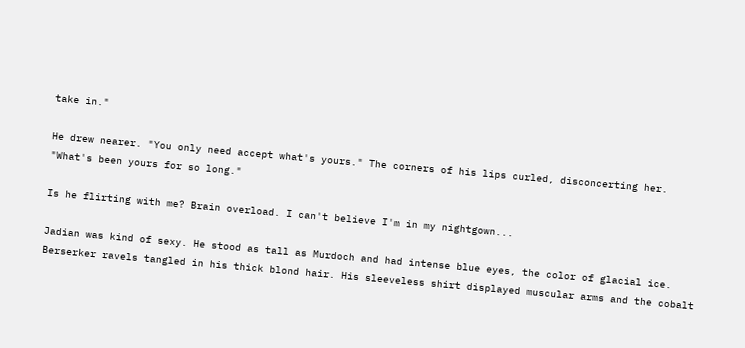take in."

He drew nearer. "You only need accept what's yours." The corners of his lips curled, disconcerting her. "What's been yours for so long."

Is he flirting with me? Brain overload. I can't believe I'm in my nightgown...

Jadian was kind of sexy. He stood as tall as Murdoch and had intense blue eyes, the color of glacial ice. Berserker ravels tangled in his thick blond hair. His sleeveless shirt displayed muscular arms and the cobalt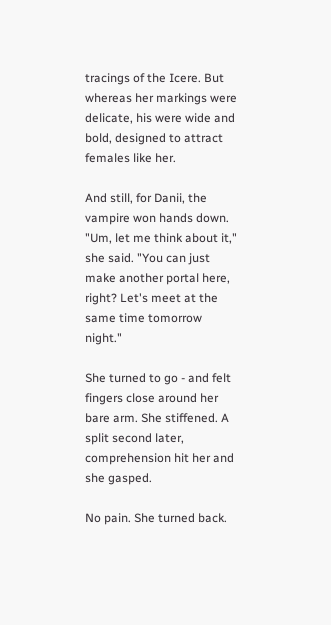tracings of the Icere. But whereas her markings were delicate, his were wide and bold, designed to attract females like her.

And still, for Danii, the vampire won hands down. "Um, let me think about it," she said. "You can just make another portal here, right? Let's meet at the same time tomorrow night."

She turned to go - and felt fingers close around her bare arm. She stiffened. A split second later, comprehension hit her and she gasped.

No pain. She turned back.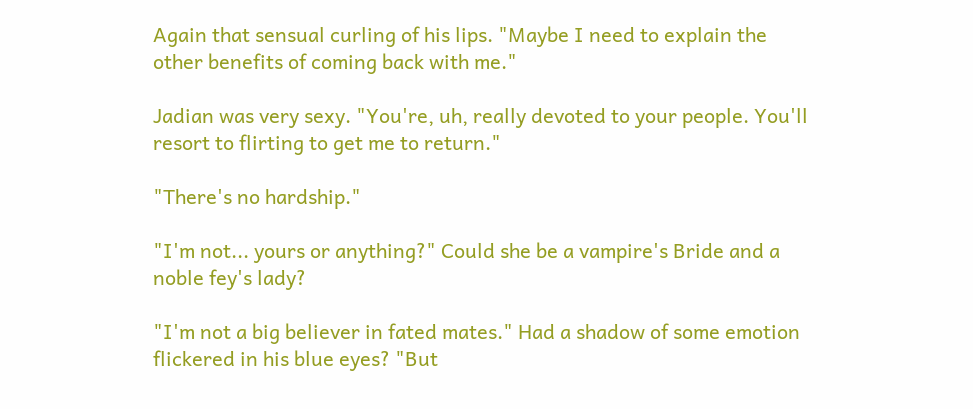Again that sensual curling of his lips. "Maybe I need to explain the other benefits of coming back with me."

Jadian was very sexy. "You're, uh, really devoted to your people. You'll resort to flirting to get me to return."

"There's no hardship."

"I'm not... yours or anything?" Could she be a vampire's Bride and a noble fey's lady?

"I'm not a big believer in fated mates." Had a shadow of some emotion flickered in his blue eyes? "But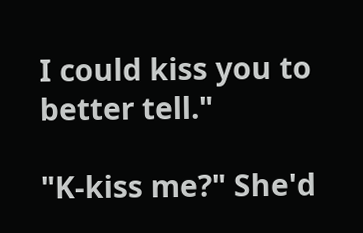I could kiss you to better tell."

"K-kiss me?" She'd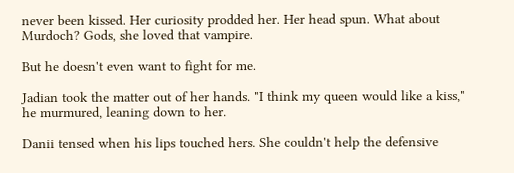never been kissed. Her curiosity prodded her. Her head spun. What about Murdoch? Gods, she loved that vampire.

But he doesn't even want to fight for me.

Jadian took the matter out of her hands. "I think my queen would like a kiss," he murmured, leaning down to her.

Danii tensed when his lips touched hers. She couldn't help the defensive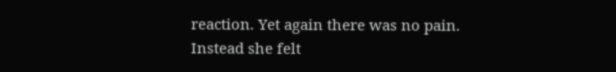reaction. Yet again there was no pain. Instead she felt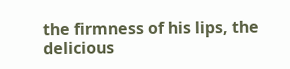the firmness of his lips, the delicious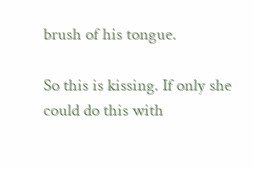brush of his tongue.

So this is kissing. If only she could do this with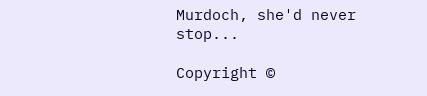Murdoch, she'd never stop...

Copyright ©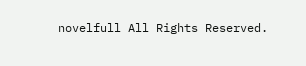novelfull All Rights Reserved.